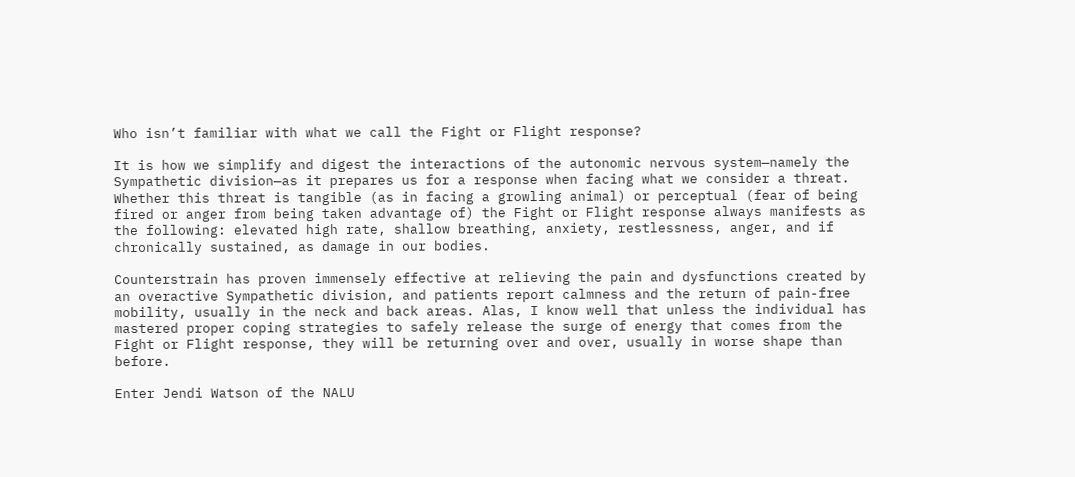Who isn’t familiar with what we call the Fight or Flight response?

It is how we simplify and digest the interactions of the autonomic nervous system—namely the Sympathetic division—as it prepares us for a response when facing what we consider a threat. Whether this threat is tangible (as in facing a growling animal) or perceptual (fear of being fired or anger from being taken advantage of) the Fight or Flight response always manifests as the following: elevated high rate, shallow breathing, anxiety, restlessness, anger, and if chronically sustained, as damage in our bodies.

Counterstrain has proven immensely effective at relieving the pain and dysfunctions created by an overactive Sympathetic division, and patients report calmness and the return of pain-free mobility, usually in the neck and back areas. Alas, I know well that unless the individual has mastered proper coping strategies to safely release the surge of energy that comes from the Fight or Flight response, they will be returning over and over, usually in worse shape than before.

Enter Jendi Watson of the NALU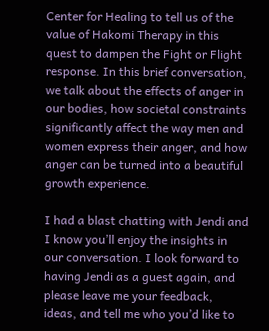Center for Healing to tell us of the value of Hakomi Therapy in this quest to dampen the Fight or Flight response. In this brief conversation, we talk about the effects of anger in our bodies, how societal constraints significantly affect the way men and women express their anger, and how anger can be turned into a beautiful growth experience.

I had a blast chatting with Jendi and I know you’ll enjoy the insights in our conversation. I look forward to having Jendi as a guest again, and please leave me your feedback, ideas, and tell me who you’d like to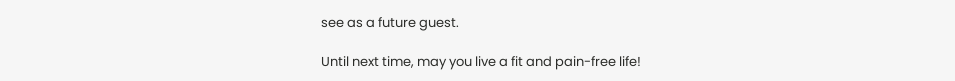see as a future guest.

Until next time, may you live a fit and pain-free life!